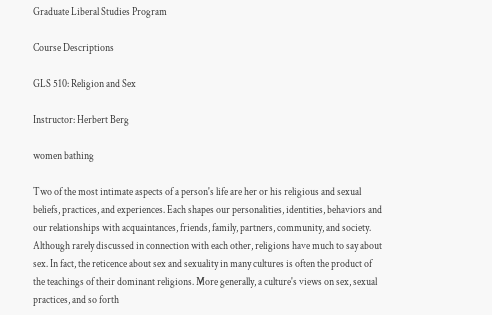Graduate Liberal Studies Program

Course Descriptions

GLS 510: Religion and Sex

Instructor: Herbert Berg

women bathing

Two of the most intimate aspects of a person's life are her or his religious and sexual beliefs, practices, and experiences. Each shapes our personalities, identities, behaviors and our relationships with acquaintances, friends, family, partners, community, and society. Although rarely discussed in connection with each other, religions have much to say about sex. In fact, the reticence about sex and sexuality in many cultures is often the product of the teachings of their dominant religions. More generally, a culture's views on sex, sexual practices, and so forth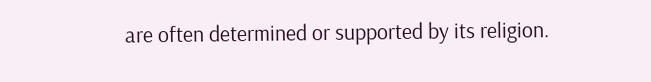are often determined or supported by its religion.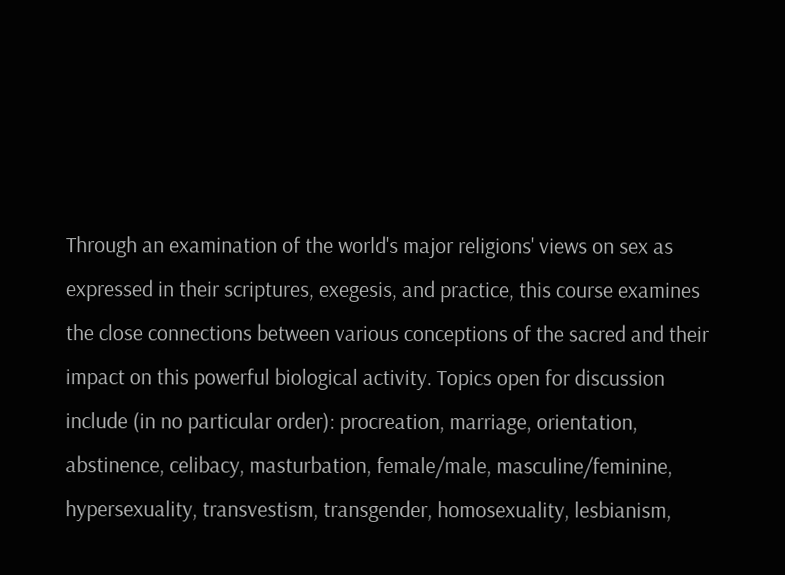Through an examination of the world's major religions' views on sex as expressed in their scriptures, exegesis, and practice, this course examines the close connections between various conceptions of the sacred and their impact on this powerful biological activity. Topics open for discussion include (in no particular order): procreation, marriage, orientation, abstinence, celibacy, masturbation, female/male, masculine/feminine, hypersexuality, transvestism, transgender, homosexuality, lesbianism,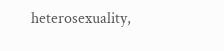heterosexuality,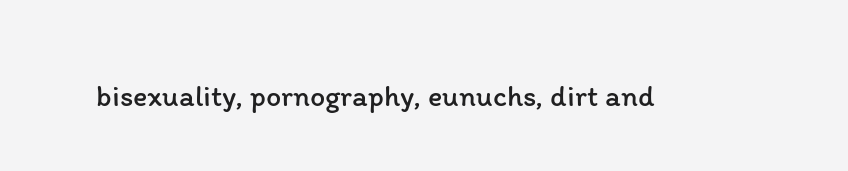bisexuality, pornography, eunuchs, dirt and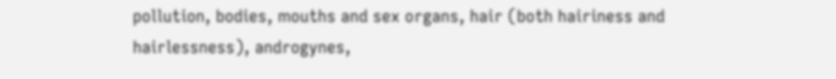pollution, bodies, mouths and sex organs, hair (both hairiness and hairlessness), androgynes,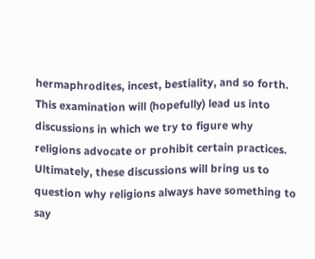hermaphrodites, incest, bestiality, and so forth. This examination will (hopefully) lead us into discussions in which we try to figure why religions advocate or prohibit certain practices. Ultimately, these discussions will bring us to question why religions always have something to say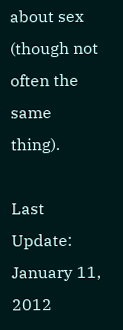about sex (though not often the same thing).

Last Update: January 11, 2012